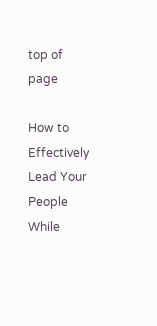top of page

How to Effectively Lead Your People While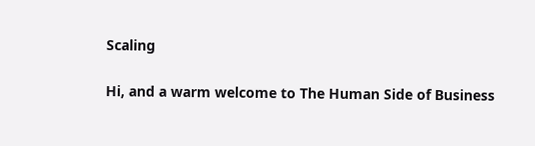Scaling

Hi, and a warm welcome to The Human Side of Business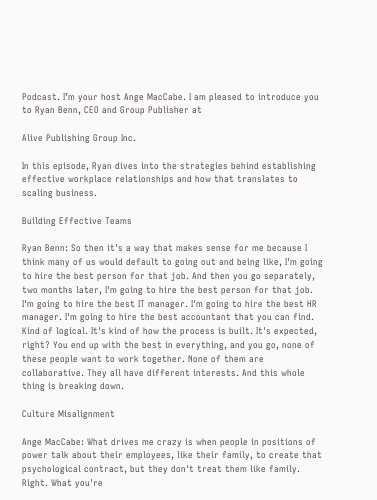Podcast. I’m your host Ange MacCabe. I am pleased to introduce you to Ryan Benn, CEO and Group Publisher at

Alive Publishing Group Inc.

In this episode, Ryan dives into the strategies behind establishing effective workplace relationships and how that translates to scaling business.

Building Effective Teams

Ryan Benn: So then it's a way that makes sense for me because I think many of us would default to going out and being like, I'm going to hire the best person for that job. And then you go separately, two months later, I'm going to hire the best person for that job. I'm going to hire the best IT manager. I'm going to hire the best HR manager. I'm going to hire the best accountant that you can find. Kind of logical. It's kind of how the process is built. It's expected, right? You end up with the best in everything, and you go, none of these people want to work together. None of them are collaborative. They all have different interests. And this whole thing is breaking down.

Culture Misalignment

Ange MacCabe: What drives me crazy is when people in positions of power talk about their employees, like their family, to create that psychological contract, but they don't treat them like family. Right. What you're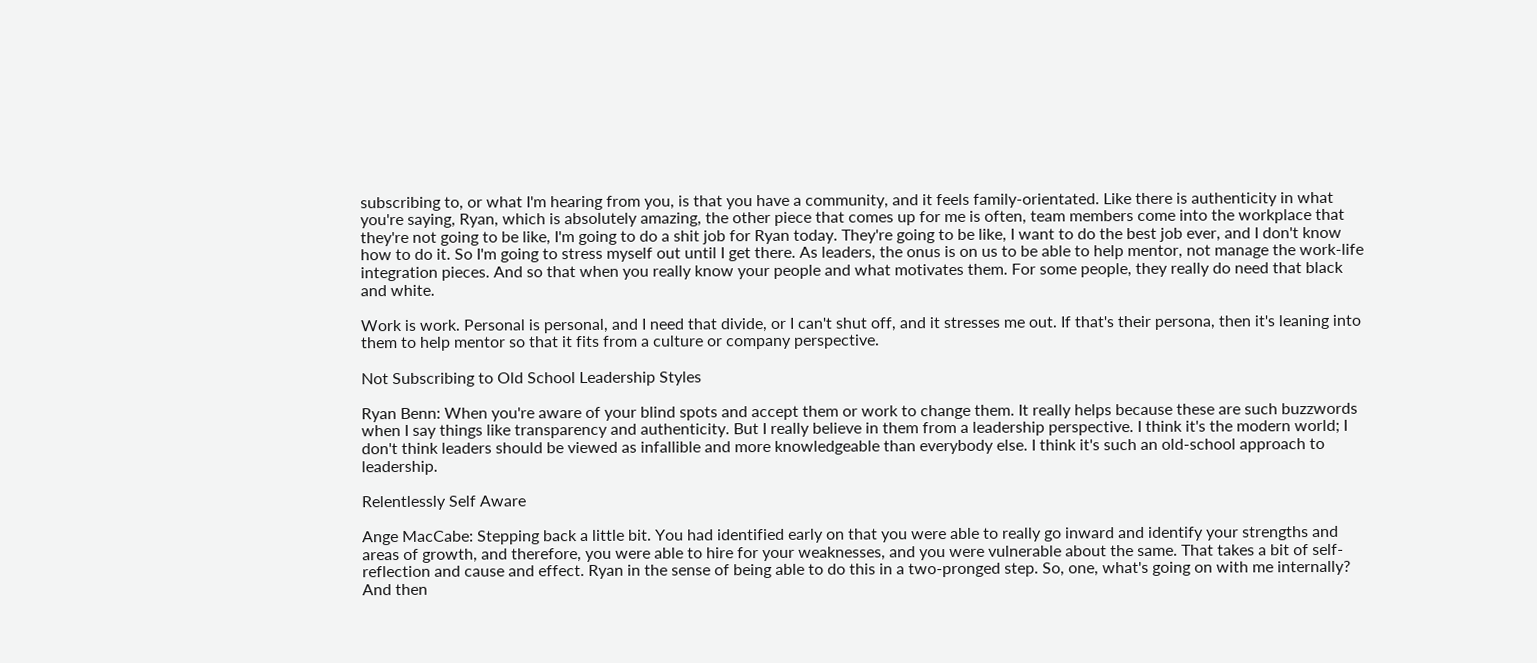subscribing to, or what I'm hearing from you, is that you have a community, and it feels family-orientated. Like there is authenticity in what you're saying, Ryan, which is absolutely amazing, the other piece that comes up for me is often, team members come into the workplace that they're not going to be like, I'm going to do a shit job for Ryan today. They're going to be like, I want to do the best job ever, and I don't know how to do it. So I'm going to stress myself out until I get there. As leaders, the onus is on us to be able to help mentor, not manage the work-life integration pieces. And so that when you really know your people and what motivates them. For some people, they really do need that black and white.

Work is work. Personal is personal, and I need that divide, or I can't shut off, and it stresses me out. If that's their persona, then it's leaning into them to help mentor so that it fits from a culture or company perspective.

Not Subscribing to Old School Leadership Styles

Ryan Benn: When you're aware of your blind spots and accept them or work to change them. It really helps because these are such buzzwords when I say things like transparency and authenticity. But I really believe in them from a leadership perspective. I think it's the modern world; I don't think leaders should be viewed as infallible and more knowledgeable than everybody else. I think it's such an old-school approach to leadership.

Relentlessly Self Aware

Ange MacCabe: Stepping back a little bit. You had identified early on that you were able to really go inward and identify your strengths and areas of growth, and therefore, you were able to hire for your weaknesses, and you were vulnerable about the same. That takes a bit of self-reflection and cause and effect. Ryan in the sense of being able to do this in a two-pronged step. So, one, what's going on with me internally? And then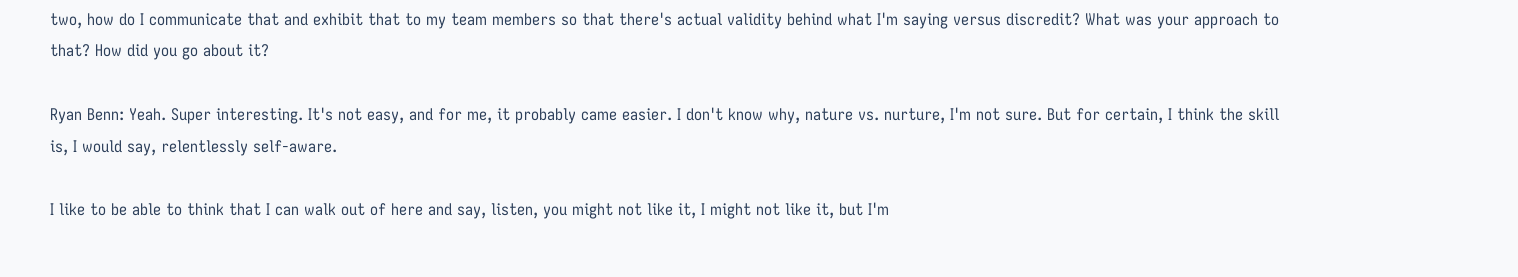two, how do I communicate that and exhibit that to my team members so that there's actual validity behind what I'm saying versus discredit? What was your approach to that? How did you go about it?

Ryan Benn: Yeah. Super interesting. It's not easy, and for me, it probably came easier. I don't know why, nature vs. nurture, I'm not sure. But for certain, I think the skill is, I would say, relentlessly self-aware.

I like to be able to think that I can walk out of here and say, listen, you might not like it, I might not like it, but I'm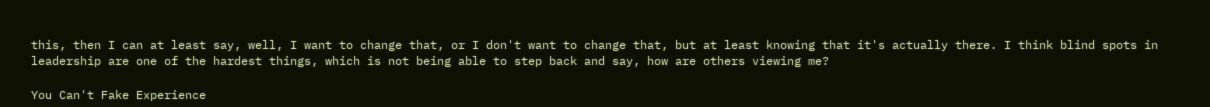this, then I can at least say, well, I want to change that, or I don't want to change that, but at least knowing that it's actually there. I think blind spots in leadership are one of the hardest things, which is not being able to step back and say, how are others viewing me?

You Can't Fake Experience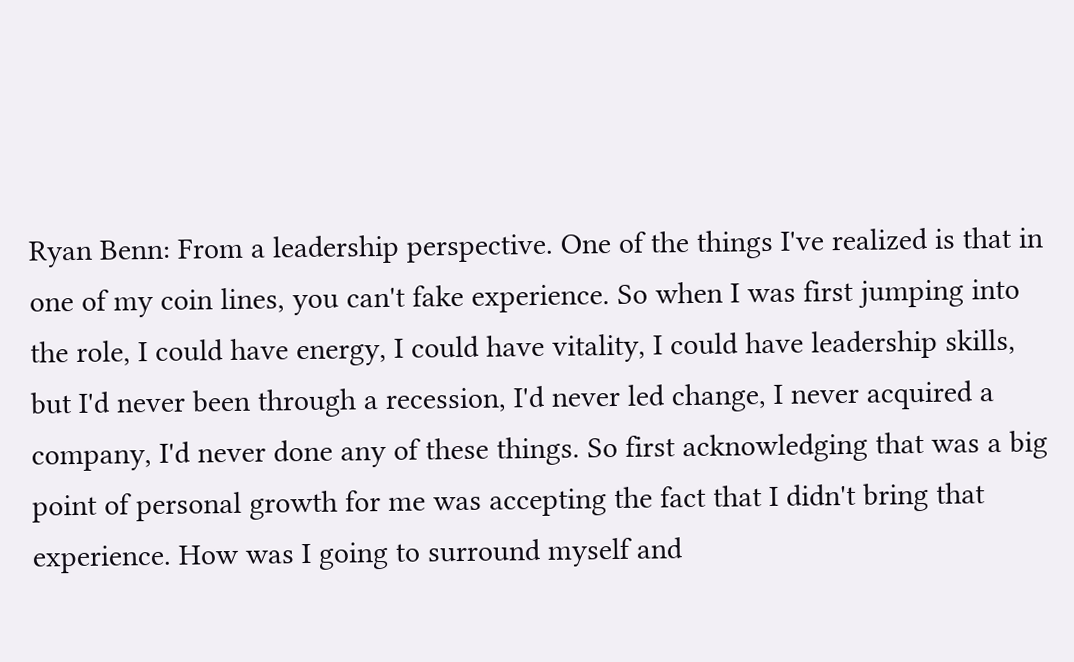Ryan Benn: From a leadership perspective. One of the things I've realized is that in one of my coin lines, you can't fake experience. So when I was first jumping into the role, I could have energy, I could have vitality, I could have leadership skills, but I'd never been through a recession, I'd never led change, I never acquired a company, I'd never done any of these things. So first acknowledging that was a big point of personal growth for me was accepting the fact that I didn't bring that experience. How was I going to surround myself and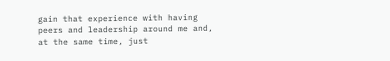gain that experience with having peers and leadership around me and, at the same time, just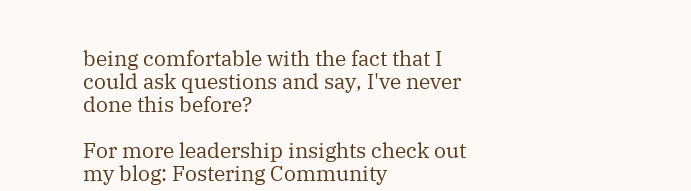being comfortable with the fact that I could ask questions and say, I've never done this before?

For more leadership insights check out my blog: Fostering Community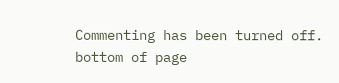Commenting has been turned off.
bottom of page